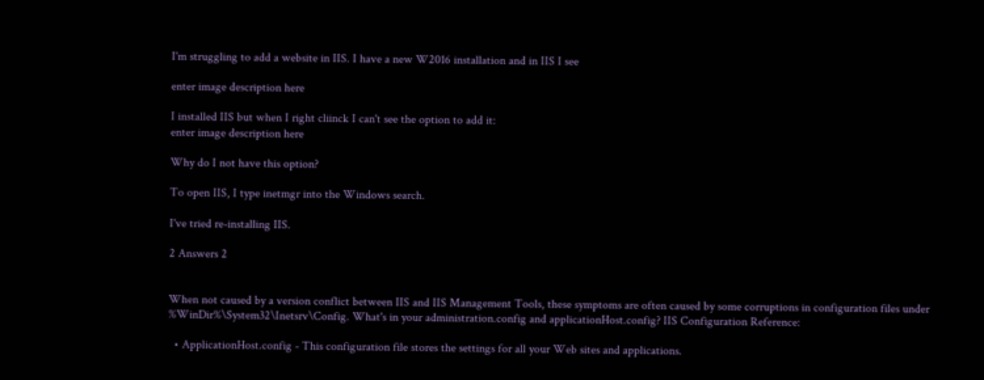I'm struggling to add a website in IIS. I have a new W2016 installation and in IIS I see

enter image description here

I installed IIS but when I right cliinck I can't see the option to add it:
enter image description here

Why do I not have this option?

To open IIS, I type inetmgr into the Windows search.

I've tried re-installing IIS.

2 Answers 2


When not caused by a version conflict between IIS and IIS Management Tools, these symptoms are often caused by some corruptions in configuration files under %WinDir%\System32\Inetsrv\Config. What's in your administration.config and applicationHost.config? IIS Configuration Reference:

  • ApplicationHost.config - This configuration file stores the settings for all your Web sites and applications.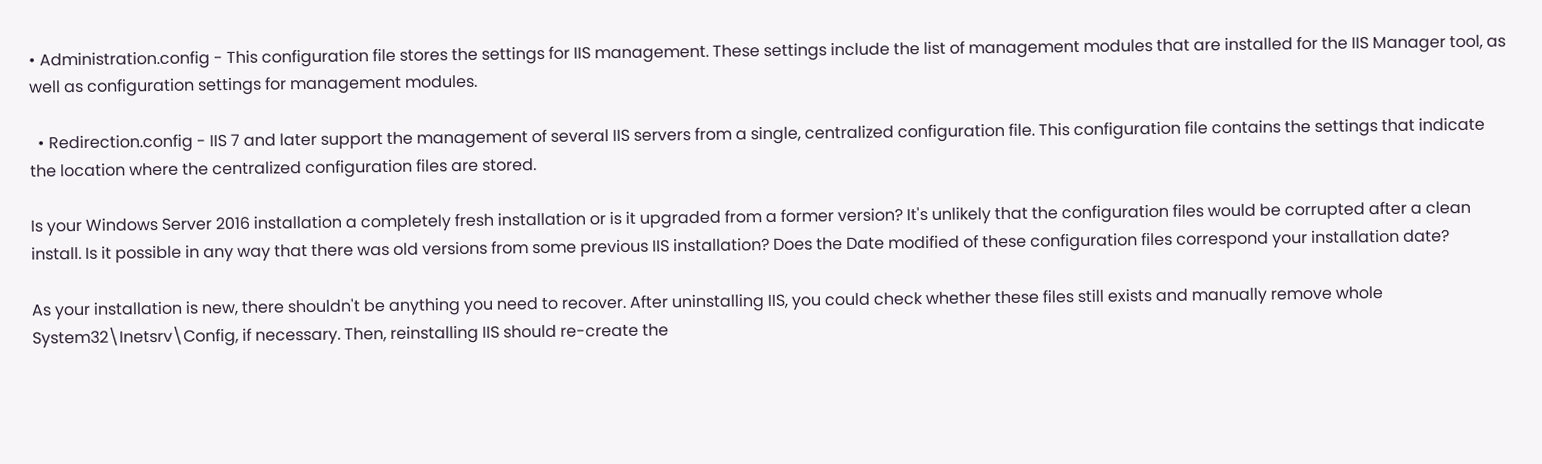• Administration.config - This configuration file stores the settings for IIS management. These settings include the list of management modules that are installed for the IIS Manager tool, as well as configuration settings for management modules.

  • Redirection.config - IIS 7 and later support the management of several IIS servers from a single, centralized configuration file. This configuration file contains the settings that indicate the location where the centralized configuration files are stored.

Is your Windows Server 2016 installation a completely fresh installation or is it upgraded from a former version? It's unlikely that the configuration files would be corrupted after a clean install. Is it possible in any way that there was old versions from some previous IIS installation? Does the Date modified of these configuration files correspond your installation date?

As your installation is new, there shouldn't be anything you need to recover. After uninstalling IIS, you could check whether these files still exists and manually remove whole System32\Inetsrv\Config, if necessary. Then, reinstalling IIS should re-create the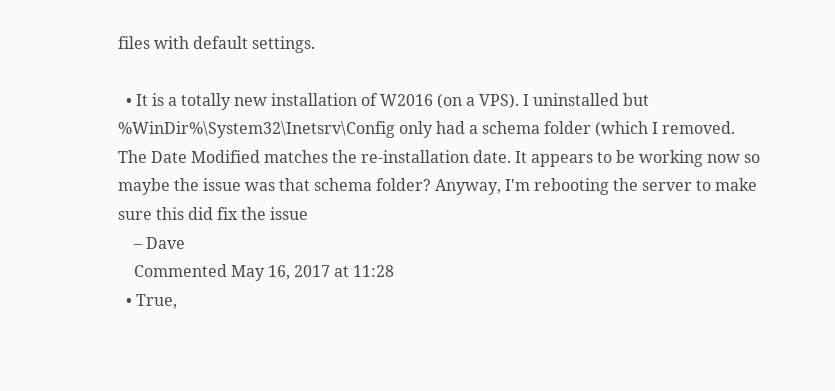files with default settings.

  • It is a totally new installation of W2016 (on a VPS). I uninstalled but %WinDir%\System32\Inetsrv\Config only had a schema folder (which I removed. The Date Modified matches the re-installation date. It appears to be working now so maybe the issue was that schema folder? Anyway, I'm rebooting the server to make sure this did fix the issue
    – Dave
    Commented May 16, 2017 at 11:28
  • True,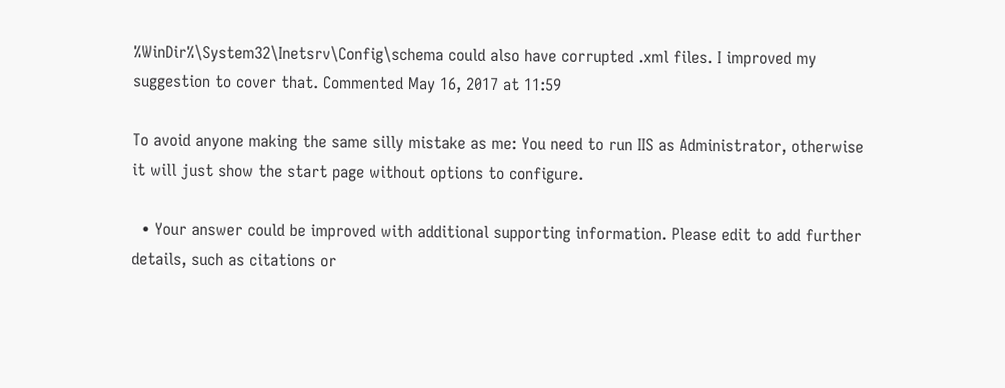%WinDir%\System32\Inetsrv\Config\schema could also have corrupted .xml files. I improved my suggestion to cover that. Commented May 16, 2017 at 11:59

To avoid anyone making the same silly mistake as me: You need to run IIS as Administrator, otherwise it will just show the start page without options to configure.

  • Your answer could be improved with additional supporting information. Please edit to add further details, such as citations or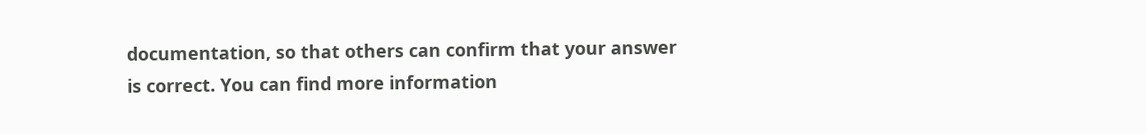documentation, so that others can confirm that your answer is correct. You can find more information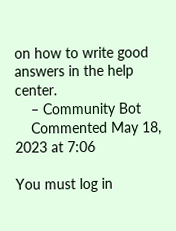on how to write good answers in the help center.
    – Community Bot
    Commented May 18, 2023 at 7:06

You must log in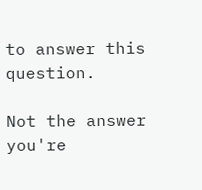to answer this question.

Not the answer you're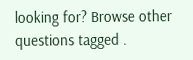looking for? Browse other questions tagged .